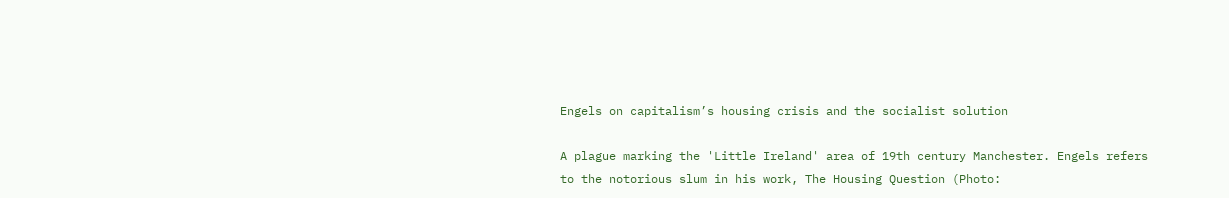Engels on capitalism’s housing crisis and the socialist solution

A plague marking the 'Little Ireland' area of 19th century Manchester. Engels refers to the notorious slum in his work, The Housing Question (Photo: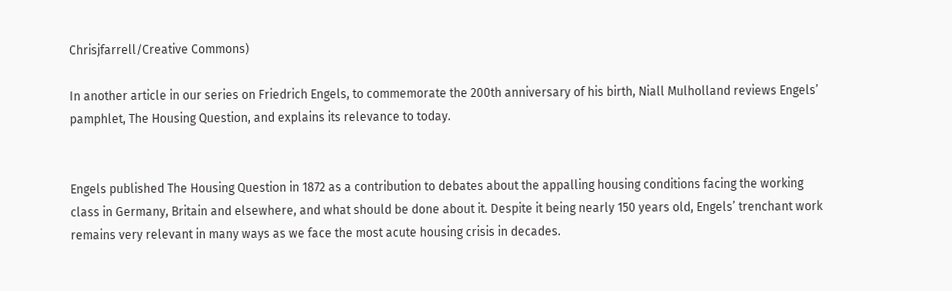Chrisjfarrell/Creative Commons)

In another article in our series on Friedrich Engels, to commemorate the 200th anniversary of his birth, Niall Mulholland reviews Engels’ pamphlet, The Housing Question, and explains its relevance to today.


Engels published The Housing Question in 1872 as a contribution to debates about the appalling housing conditions facing the working class in Germany, Britain and elsewhere, and what should be done about it. Despite it being nearly 150 years old, Engels’ trenchant work remains very relevant in many ways as we face the most acute housing crisis in decades.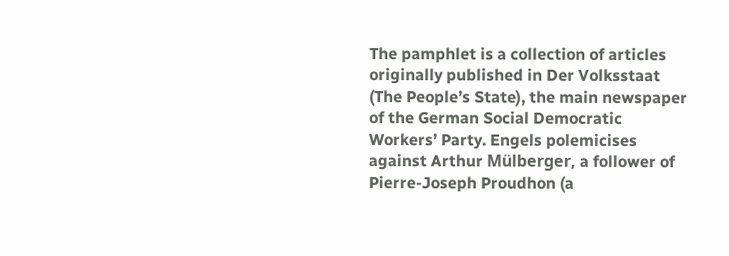The pamphlet is a collection of articles originally published in Der Volksstaat (The People’s State), the main newspaper of the German Social Democratic Workers’ Party. Engels polemicises against Arthur Mülberger, a follower of Pierre-Joseph Proudhon (a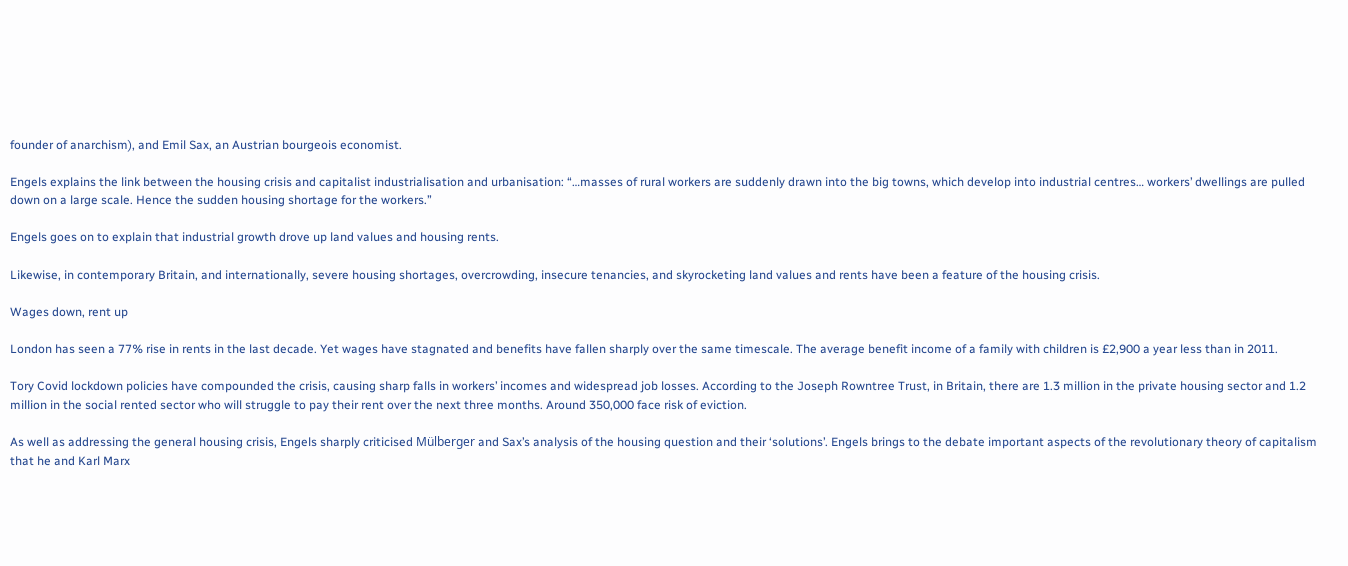founder of anarchism), and Emil Sax, an Austrian bourgeois economist.

Engels explains the link between the housing crisis and capitalist industrialisation and urbanisation: “…masses of rural workers are suddenly drawn into the big towns, which develop into industrial centres… workers’ dwellings are pulled down on a large scale. Hence the sudden housing shortage for the workers.”

Engels goes on to explain that industrial growth drove up land values and housing rents.

Likewise, in contemporary Britain, and internationally, severe housing shortages, overcrowding, insecure tenancies, and skyrocketing land values and rents have been a feature of the housing crisis.

Wages down, rent up

London has seen a 77% rise in rents in the last decade. Yet wages have stagnated and benefits have fallen sharply over the same timescale. The average benefit income of a family with children is £2,900 a year less than in 2011.

Tory Covid lockdown policies have compounded the crisis, causing sharp falls in workers’ incomes and widespread job losses. According to the Joseph Rowntree Trust, in Britain, there are 1.3 million in the private housing sector and 1.2 million in the social rented sector who will struggle to pay their rent over the next three months. Around 350,000 face risk of eviction.

As well as addressing the general housing crisis, Engels sharply criticised Mülberger and Sax’s analysis of the housing question and their ‘solutions’. Engels brings to the debate important aspects of the revolutionary theory of capitalism that he and Karl Marx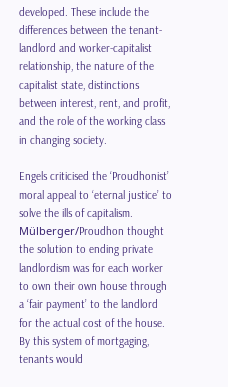developed. These include the differences between the tenant-landlord and worker-capitalist relationship, the nature of the capitalist state, distinctions between interest, rent, and profit, and the role of the working class in changing society.

Engels criticised the ‘Proudhonist’ moral appeal to ‘eternal justice’ to solve the ills of capitalism. Mülberger/Proudhon thought the solution to ending private landlordism was for each worker to own their own house through a ‘fair payment’ to the landlord for the actual cost of the house. By this system of mortgaging, tenants would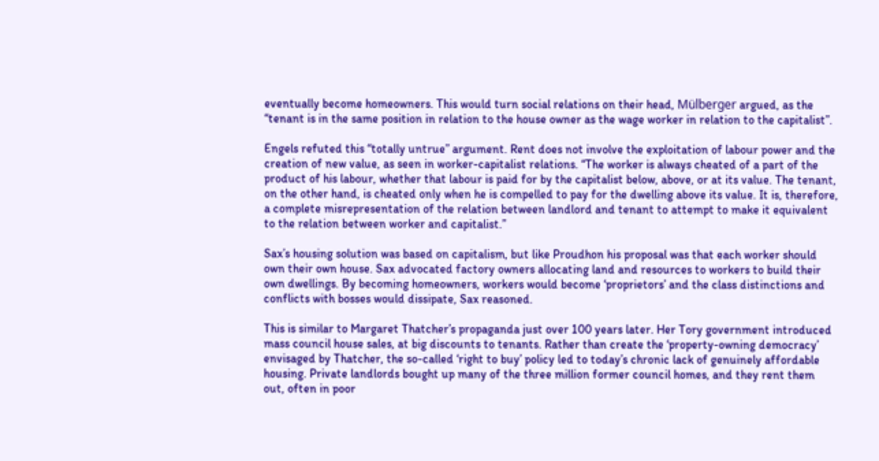eventually become homeowners. This would turn social relations on their head, Mülberger argued, as the “tenant is in the same position in relation to the house owner as the wage worker in relation to the capitalist”.

Engels refuted this “totally untrue” argument. Rent does not involve the exploitation of labour power and the creation of new value, as seen in worker-capitalist relations. “The worker is always cheated of a part of the product of his labour, whether that labour is paid for by the capitalist below, above, or at its value. The tenant, on the other hand, is cheated only when he is compelled to pay for the dwelling above its value. It is, therefore, a complete misrepresentation of the relation between landlord and tenant to attempt to make it equivalent to the relation between worker and capitalist.”

Sax’s housing solution was based on capitalism, but like Proudhon his proposal was that each worker should own their own house. Sax advocated factory owners allocating land and resources to workers to build their own dwellings. By becoming homeowners, workers would become ‘proprietors’ and the class distinctions and conflicts with bosses would dissipate, Sax reasoned.

This is similar to Margaret Thatcher’s propaganda just over 100 years later. Her Tory government introduced mass council house sales, at big discounts to tenants. Rather than create the ‘property-owning democracy’ envisaged by Thatcher, the so-called ‘right to buy’ policy led to today’s chronic lack of genuinely affordable housing. Private landlords bought up many of the three million former council homes, and they rent them out, often in poor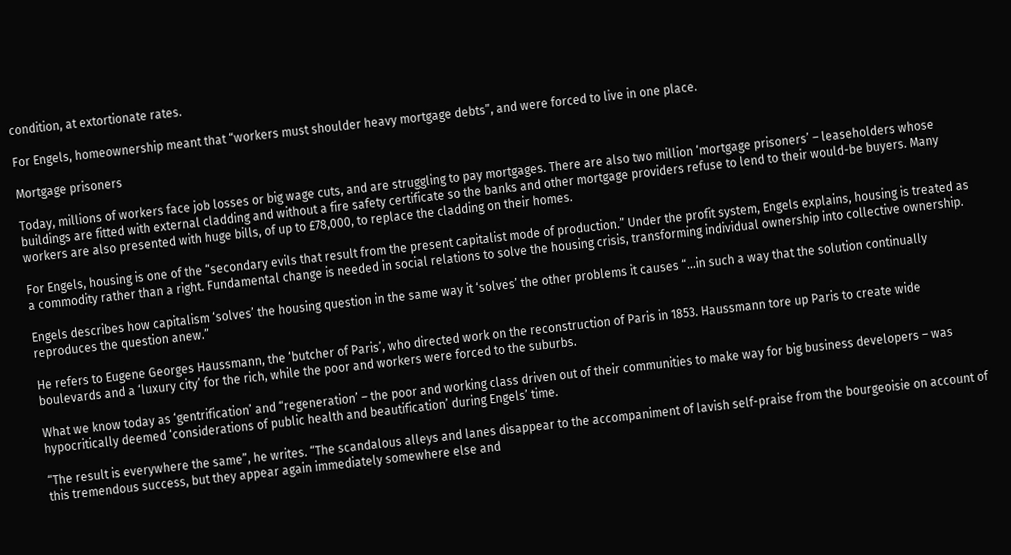condition, at extortionate rates.

For Engels, homeownership meant that “workers must shoulder heavy mortgage debts”, and were forced to live in one place.

Mortgage prisoners

Today, millions of workers face job losses or big wage cuts, and are struggling to pay mortgages. There are also two million ‘mortgage prisoners’ – leaseholders whose buildings are fitted with external cladding and without a fire safety certificate so the banks and other mortgage providers refuse to lend to their would-be buyers. Many workers are also presented with huge bills, of up to £78,000, to replace the cladding on their homes.

For Engels, housing is one of the “secondary evils that result from the present capitalist mode of production.” Under the profit system, Engels explains, housing is treated as a commodity rather than a right. Fundamental change is needed in social relations to solve the housing crisis, transforming individual ownership into collective ownership.

Engels describes how capitalism ‘solves’ the housing question in the same way it ‘solves’ the other problems it causes “…in such a way that the solution continually reproduces the question anew.”

He refers to Eugene Georges Haussmann, the ‘butcher of Paris’, who directed work on the reconstruction of Paris in 1853. Haussmann tore up Paris to create wide boulevards and a ‘luxury city’ for the rich, while the poor and workers were forced to the suburbs.

What we know today as ‘gentrification’ and “regeneration’ – the poor and working class driven out of their communities to make way for big business developers – was hypocritically deemed ‘considerations of public health and beautification’ during Engels’ time.

“The result is everywhere the same”, he writes. “The scandalous alleys and lanes disappear to the accompaniment of lavish self-praise from the bourgeoisie on account of this tremendous success, but they appear again immediately somewhere else and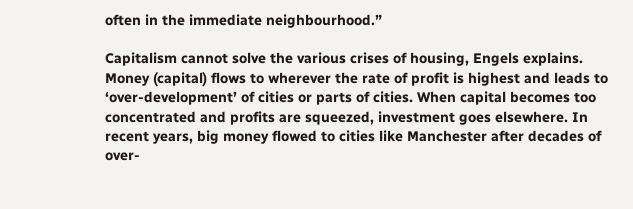often in the immediate neighbourhood.”

Capitalism cannot solve the various crises of housing, Engels explains. Money (capital) flows to wherever the rate of profit is highest and leads to ‘over-development’ of cities or parts of cities. When capital becomes too concentrated and profits are squeezed, investment goes elsewhere. In recent years, big money flowed to cities like Manchester after decades of over-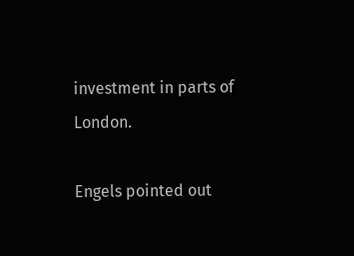investment in parts of London.

Engels pointed out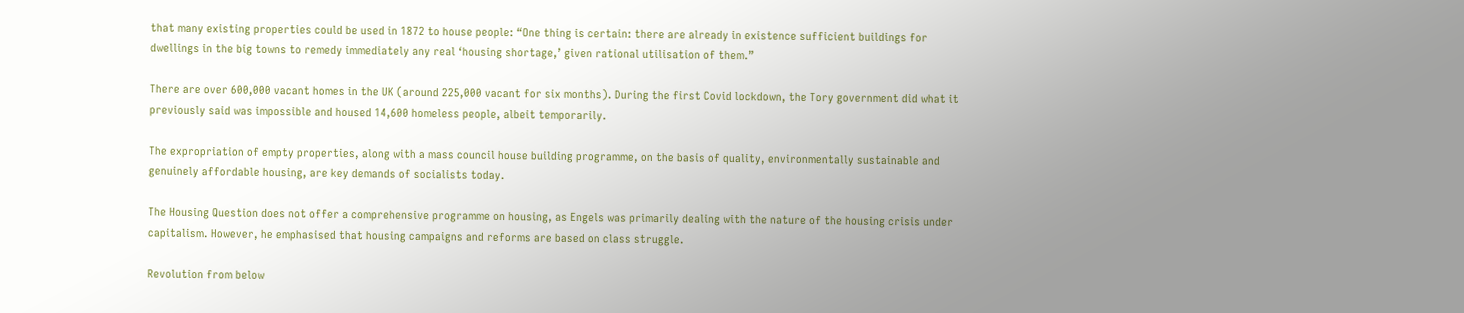that many existing properties could be used in 1872 to house people: “One thing is certain: there are already in existence sufficient buildings for dwellings in the big towns to remedy immediately any real ‘housing shortage,’ given rational utilisation of them.”

There are over 600,000 vacant homes in the UK (around 225,000 vacant for six months). During the first Covid lockdown, the Tory government did what it previously said was impossible and housed 14,600 homeless people, albeit temporarily.

The expropriation of empty properties, along with a mass council house building programme, on the basis of quality, environmentally sustainable and genuinely affordable housing, are key demands of socialists today.

The Housing Question does not offer a comprehensive programme on housing, as Engels was primarily dealing with the nature of the housing crisis under capitalism. However, he emphasised that housing campaigns and reforms are based on class struggle.

Revolution from below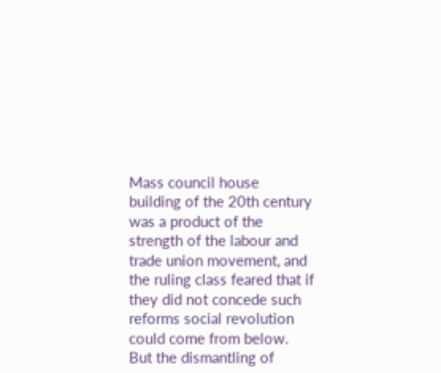Mass council house building of the 20th century was a product of the strength of the labour and trade union movement, and the ruling class feared that if they did not concede such reforms social revolution could come from below. But the dismantling of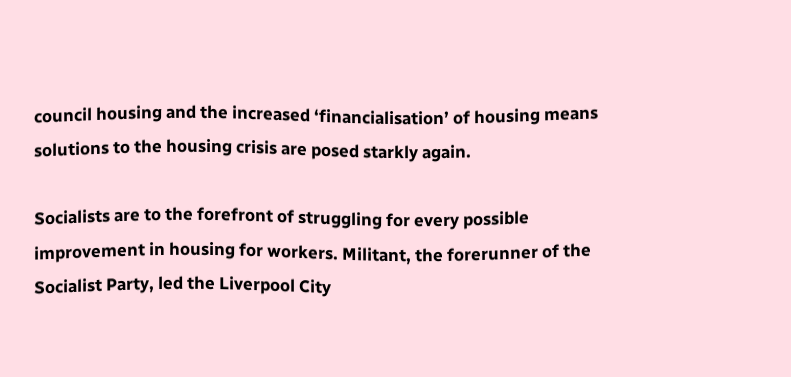council housing and the increased ‘financialisation’ of housing means solutions to the housing crisis are posed starkly again.

Socialists are to the forefront of struggling for every possible improvement in housing for workers. Militant, the forerunner of the Socialist Party, led the Liverpool City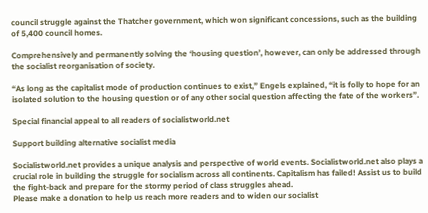council struggle against the Thatcher government, which won significant concessions, such as the building of 5,400 council homes.

Comprehensively and permanently solving the ‘housing question’, however, can only be addressed through the socialist reorganisation of society.

“As long as the capitalist mode of production continues to exist,” Engels explained, “it is folly to hope for an isolated solution to the housing question or of any other social question affecting the fate of the workers”.

Special financial appeal to all readers of socialistworld.net

Support building alternative socialist media

Socialistworld.net provides a unique analysis and perspective of world events. Socialistworld.net also plays a crucial role in building the struggle for socialism across all continents. Capitalism has failed! Assist us to build the fight-back and prepare for the stormy period of class struggles ahead.
Please make a donation to help us reach more readers and to widen our socialist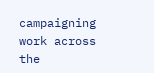campaigning work across the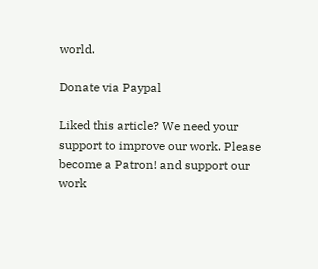world.

Donate via Paypal

Liked this article? We need your support to improve our work. Please become a Patron! and support our work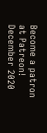Become a patron at Patreon!
December 2020